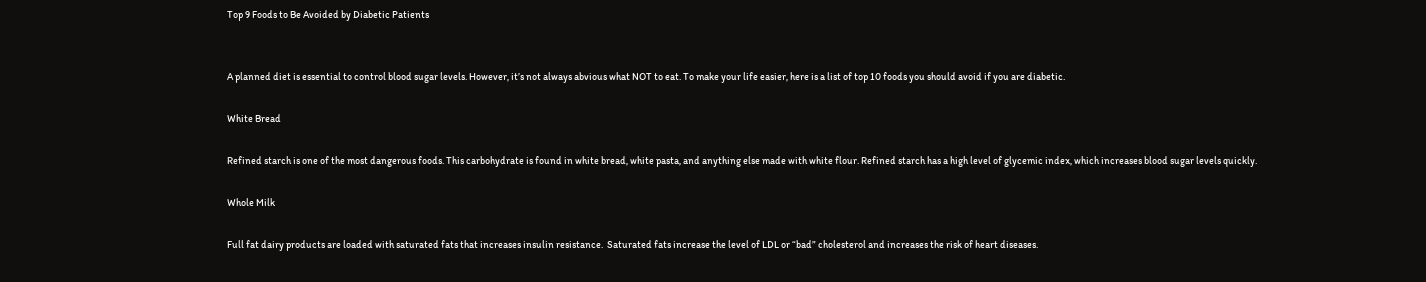Top 9 Foods to Be Avoided by Diabetic Patients


A planned diet is essential to control blood sugar levels. However, it’s not always abvious what NOT to eat. To make your life easier, here is a list of top 10 foods you should avoid if you are diabetic.

White Bread

Refined starch is one of the most dangerous foods. This carbohydrate is found in white bread, white pasta, and anything else made with white flour. Refined starch has a high level of glycemic index, which increases blood sugar levels quickly.

Whole Milk

Full fat dairy products are loaded with saturated fats that increases insulin resistance.  Saturated fats increase the level of LDL or “bad” cholesterol and increases the risk of heart diseases.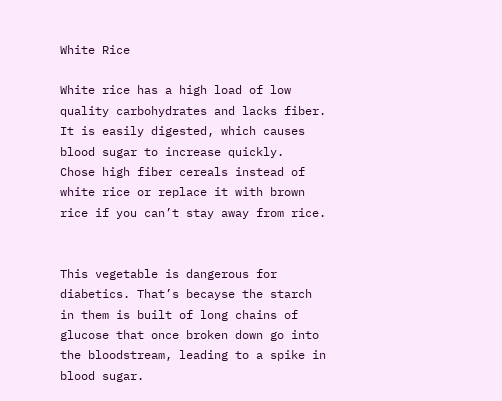White Rice

White rice has a high load of low quality carbohydrates and lacks fiber. It is easily digested, which causes blood sugar to increase quickly.  Chose high fiber cereals instead of white rice or replace it with brown rice if you can’t stay away from rice.


This vegetable is dangerous for diabetics. That’s becayse the starch in them is built of long chains of glucose that once broken down go into the bloodstream, leading to a spike in blood sugar.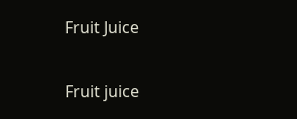Fruit Juice

Fruit juice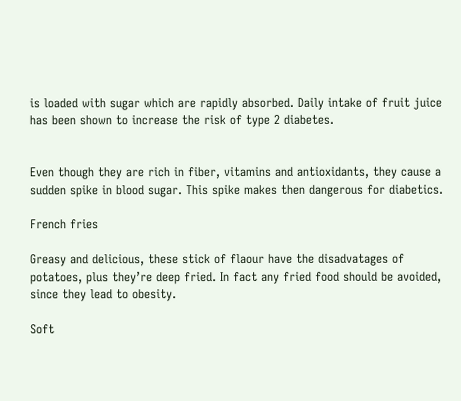is loaded with sugar which are rapidly absorbed. Daily intake of fruit juice has been shown to increase the risk of type 2 diabetes.


Even though they are rich in fiber, vitamins and antioxidants, they cause a sudden spike in blood sugar. This spike makes then dangerous for diabetics.

French fries

Greasy and delicious, these stick of flaour have the disadvatages of potatoes, plus they’re deep fried. In fact any fried food should be avoided, since they lead to obesity.

Soft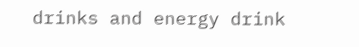drinks and energy drink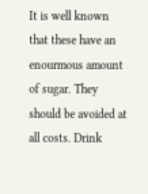It is well known that these have an enourmous amount of sugar. They should be avoided at all costs. Drink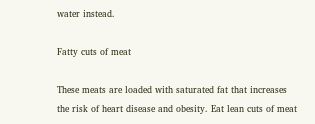water instead.

Fatty cuts of meat

These meats are loaded with saturated fat that increases the risk of heart disease and obesity. Eat lean cuts of meat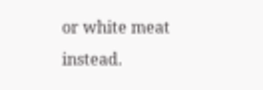or white meat instead.